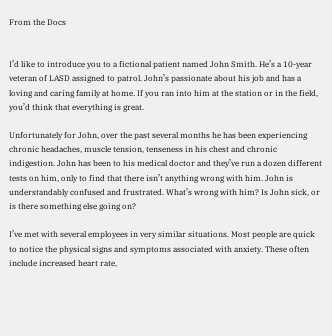From the Docs


I’d like to introduce you to a fictional patient named John Smith. He’s a 10-year veteran of LASD assigned to patrol. John’s passionate about his job and has a loving and caring family at home. If you ran into him at the station or in the field, you’d think that everything is great.

Unfortunately for John, over the past several months he has been experiencing chronic headaches, muscle tension, tenseness in his chest and chronic indigestion. John has been to his medical doctor and they’ve run a dozen different tests on him, only to find that there isn’t anything wrong with him. John is understandably confused and frustrated. What’s wrong with him? Is John sick, or is there something else going on?

I’ve met with several employees in very similar situations. Most people are quick to notice the physical signs and symptoms associated with anxiety. These often include increased heart rate,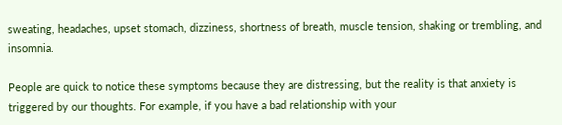sweating, headaches, upset stomach, dizziness, shortness of breath, muscle tension, shaking or trembling, and insomnia.

People are quick to notice these symptoms because they are distressing, but the reality is that anxiety is triggered by our thoughts. For example, if you have a bad relationship with your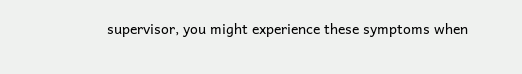supervisor, you might experience these symptoms when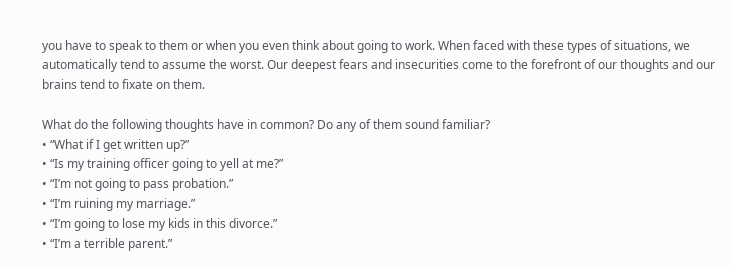you have to speak to them or when you even think about going to work. When faced with these types of situations, we automatically tend to assume the worst. Our deepest fears and insecurities come to the forefront of our thoughts and our brains tend to fixate on them.

What do the following thoughts have in common? Do any of them sound familiar?
• “What if I get written up?”
• “Is my training officer going to yell at me?”
• “I’m not going to pass probation.”
• “I’m ruining my marriage.”
• “I’m going to lose my kids in this divorce.”
• “I’m a terrible parent.”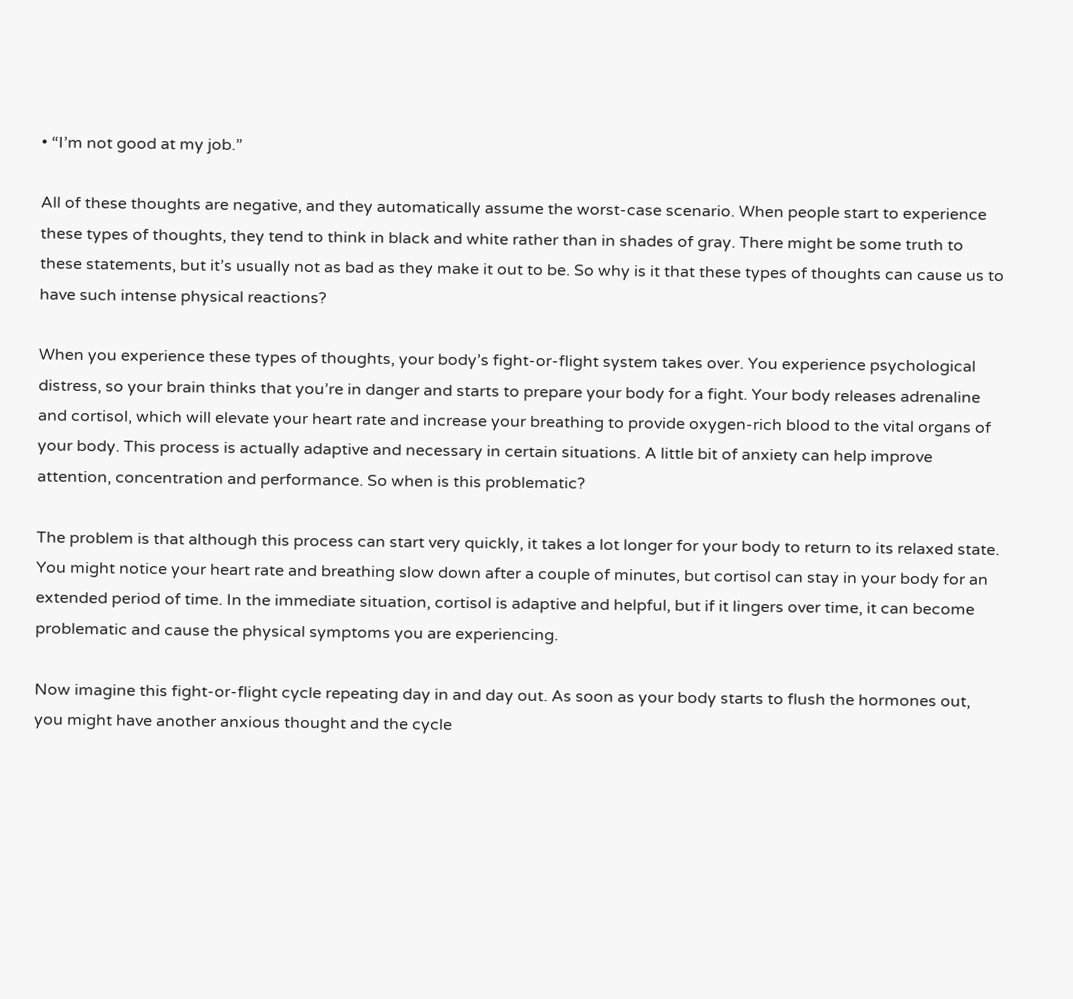• “I’m not good at my job.”

All of these thoughts are negative, and they automatically assume the worst-case scenario. When people start to experience these types of thoughts, they tend to think in black and white rather than in shades of gray. There might be some truth to these statements, but it’s usually not as bad as they make it out to be. So why is it that these types of thoughts can cause us to have such intense physical reactions?

When you experience these types of thoughts, your body’s fight-or-flight system takes over. You experience psychological distress, so your brain thinks that you’re in danger and starts to prepare your body for a fight. Your body releases adrenaline and cortisol, which will elevate your heart rate and increase your breathing to provide oxygen-rich blood to the vital organs of your body. This process is actually adaptive and necessary in certain situations. A little bit of anxiety can help improve attention, concentration and performance. So when is this problematic?

The problem is that although this process can start very quickly, it takes a lot longer for your body to return to its relaxed state. You might notice your heart rate and breathing slow down after a couple of minutes, but cortisol can stay in your body for an extended period of time. In the immediate situation, cortisol is adaptive and helpful, but if it lingers over time, it can become problematic and cause the physical symptoms you are experiencing.

Now imagine this fight-or-flight cycle repeating day in and day out. As soon as your body starts to flush the hormones out, you might have another anxious thought and the cycle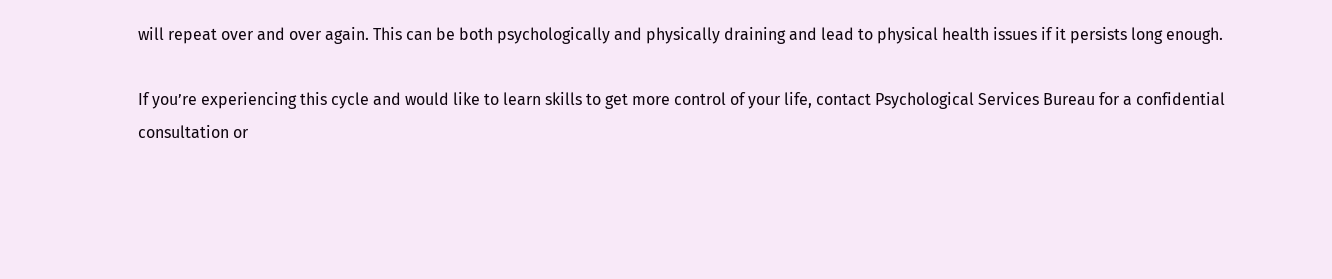will repeat over and over again. This can be both psychologically and physically draining and lead to physical health issues if it persists long enough.

If you’re experiencing this cycle and would like to learn skills to get more control of your life, contact Psychological Services Bureau for a confidential consultation or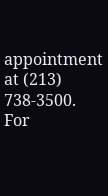appointment at (213) 738-3500. For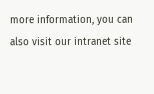more information, you can also visit our intranet site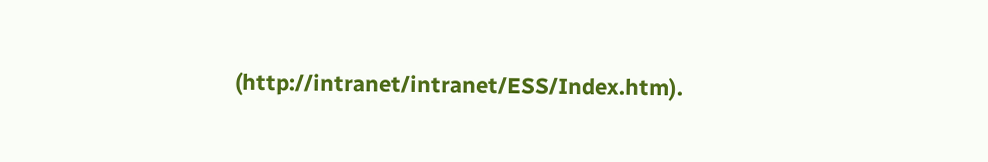(http://intranet/intranet/ESS/Index.htm).